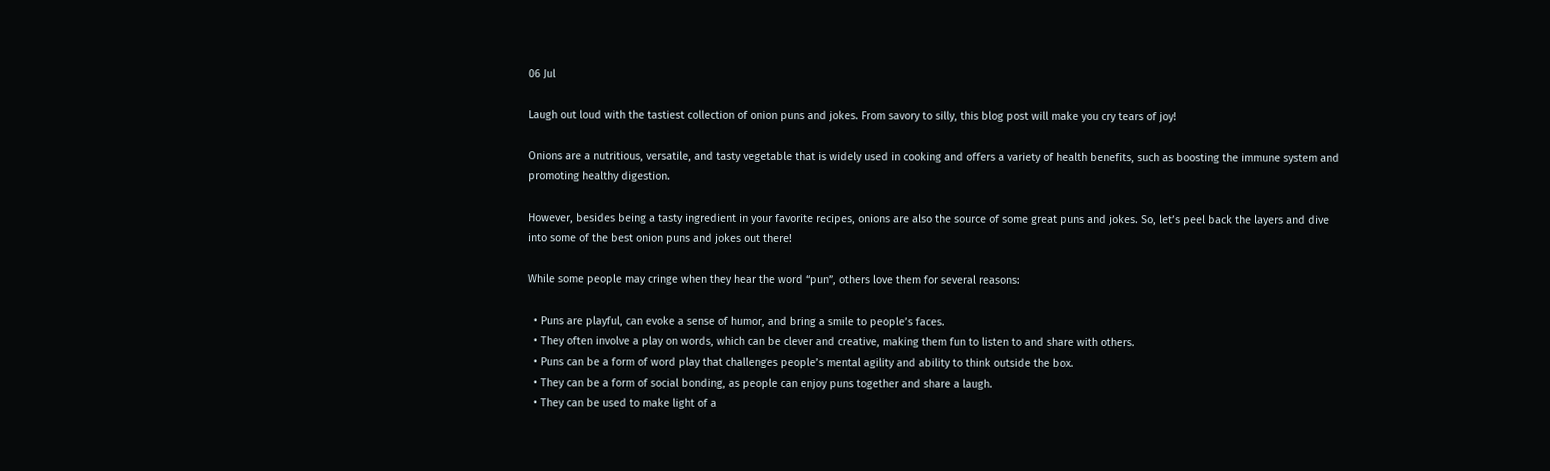06 Jul

Laugh out loud with the tastiest collection of onion puns and jokes. From savory to silly, this blog post will make you cry tears of joy!

Onions are a nutritious, versatile, and tasty vegetable that is widely used in cooking and offers a variety of health benefits, such as boosting the immune system and promoting healthy digestion.

However, besides being a tasty ingredient in your favorite recipes, onions are also the source of some great puns and jokes. So, let’s peel back the layers and dive into some of the best onion puns and jokes out there!

While some people may cringe when they hear the word “pun”, others love them for several reasons:

  • Puns are playful, can evoke a sense of humor, and bring a smile to people’s faces.
  • They often involve a play on words, which can be clever and creative, making them fun to listen to and share with others.
  • Puns can be a form of word play that challenges people’s mental agility and ability to think outside the box.
  • They can be a form of social bonding, as people can enjoy puns together and share a laugh.
  • They can be used to make light of a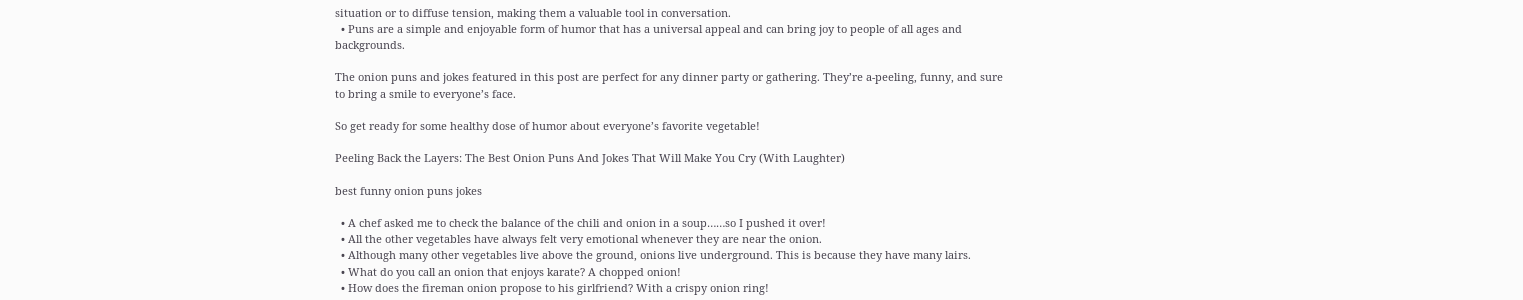situation or to diffuse tension, making them a valuable tool in conversation.
  • Puns are a simple and enjoyable form of humor that has a universal appeal and can bring joy to people of all ages and backgrounds.

The onion puns and jokes featured in this post are perfect for any dinner party or gathering. They’re a-peeling, funny, and sure to bring a smile to everyone’s face.

So get ready for some healthy dose of humor about everyone’s favorite vegetable!

Peeling Back the Layers: The Best Onion Puns And Jokes That Will Make You Cry (With Laughter)

best funny onion puns jokes

  • A chef asked me to check the balance of the chili and onion in a soup……so I pushed it over!
  • All the other vegetables have always felt very emotional whenever they are near the onion.
  • Although many other vegetables live above the ground, onions live underground. This is because they have many lairs.
  • What do you call an onion that enjoys karate? A chopped onion!
  • How does the fireman onion propose to his girlfriend? With a crispy onion ring!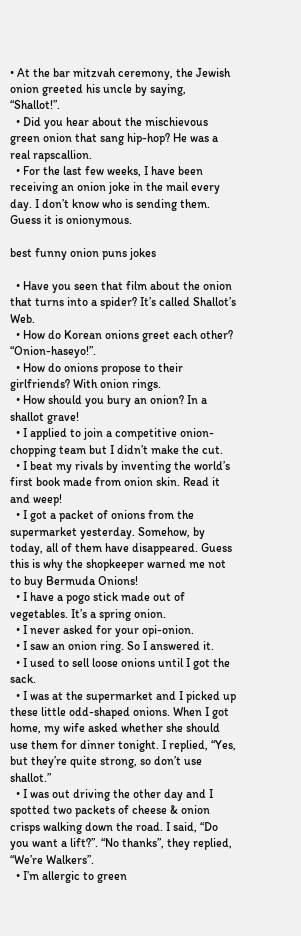• At the bar mitzvah ceremony, the Jewish onion greeted his uncle by saying, “Shallot!”.
  • Did you hear about the mischievous green onion that sang hip-hop? He was a real rapscallion.
  • For the last few weeks, I have been receiving an onion joke in the mail every day. I don’t know who is sending them. Guess it is onionymous.

best funny onion puns jokes

  • Have you seen that film about the onion that turns into a spider? It’s called Shallot’s Web.
  • How do Korean onions greet each other? “Onion-haseyo!”.
  • How do onions propose to their girlfriends? With onion rings.
  • How should you bury an onion? In a shallot grave!
  • I applied to join a competitive onion-chopping team but I didn’t make the cut.
  • I beat my rivals by inventing the world’s first book made from onion skin. Read it and weep!
  • I got a packet of onions from the supermarket yesterday. Somehow, by today, all of them have disappeared. Guess this is why the shopkeeper warned me not to buy Bermuda Onions!
  • I have a pogo stick made out of vegetables. It’s a spring onion.
  • I never asked for your opi-onion.
  • I saw an onion ring. So I answered it.
  • I used to sell loose onions until I got the sack.
  • I was at the supermarket and I picked up these little odd-shaped onions. When I got home, my wife asked whether she should use them for dinner tonight. I replied, “Yes, but they’re quite strong, so don’t use shallot.”
  • I was out driving the other day and I spotted two packets of cheese & onion crisps walking down the road. I said, “Do you want a lift?”. “No thanks”, they replied, “We’re Walkers”.
  • I’m allergic to green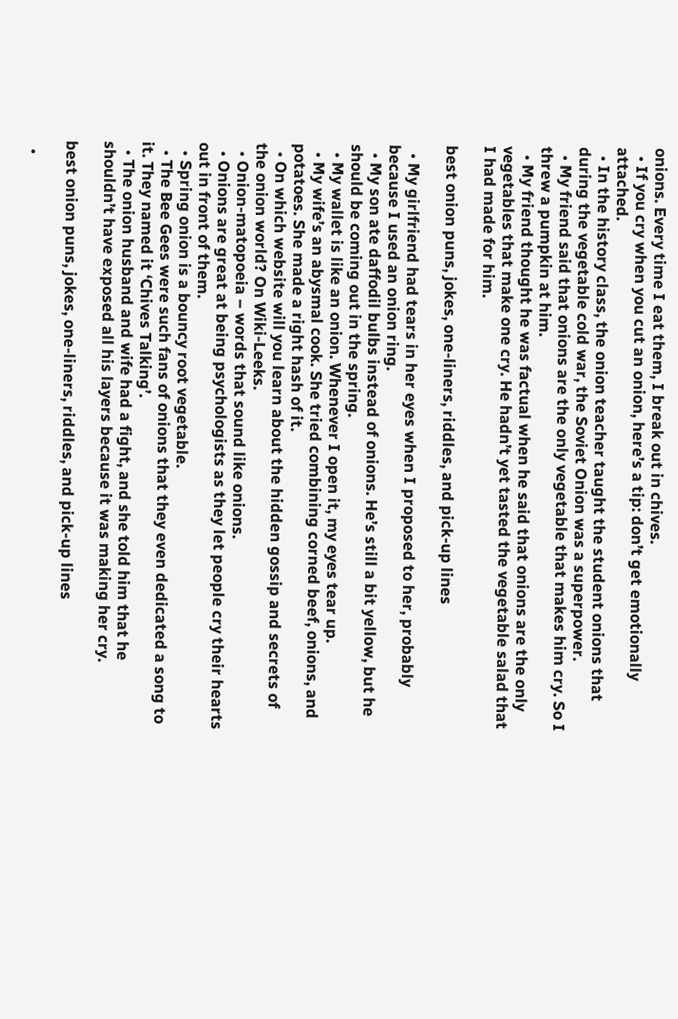onions. Every time I eat them, I break out in chives.
  • If you cry when you cut an onion, here’s a tip: don’t get emotionally attached.
  • In the history class, the onion teacher taught the student onions that during the vegetable cold war, the Soviet Onion was a superpower.
  • My friend said that onions are the only vegetable that makes him cry. So I threw a pumpkin at him.
  • My friend thought he was factual when he said that onions are the only vegetables that make one cry. He hadn’t yet tasted the vegetable salad that I had made for him.

best onion puns, jokes, one-liners, riddles, and pick-up lines

  • My girlfriend had tears in her eyes when I proposed to her, probably because I used an onion ring.
  • My son ate daffodil bulbs instead of onions. He’s still a bit yellow, but he should be coming out in the spring.
  • My wallet is like an onion. Whenever I open it, my eyes tear up.
  • My wife’s an abysmal cook. She tried combining corned beef, onions, and potatoes. She made a right hash of it.
  • On which website will you learn about the hidden gossip and secrets of the onion world? On Wiki-Leeks.
  • Onion-matopoeia – words that sound like onions.
  • Onions are great at being psychologists as they let people cry their hearts out in front of them.
  • Spring onion is a bouncy root vegetable.
  • The Bee Gees were such fans of onions that they even dedicated a song to it. They named it ‘Chives Talking’.
  • The onion husband and wife had a fight, and she told him that he shouldn’t have exposed all his layers because it was making her cry.

best onion puns, jokes, one-liners, riddles, and pick-up lines

  •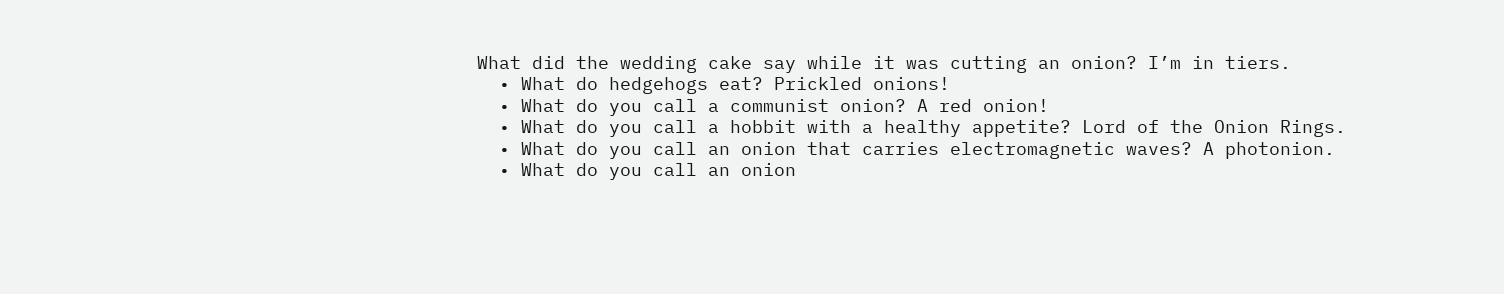What did the wedding cake say while it was cutting an onion? I’m in tiers.
  • What do hedgehogs eat? Prickled onions!
  • What do you call a communist onion? A red onion!
  • What do you call a hobbit with a healthy appetite? Lord of the Onion Rings.
  • What do you call an onion that carries electromagnetic waves? A photonion.
  • What do you call an onion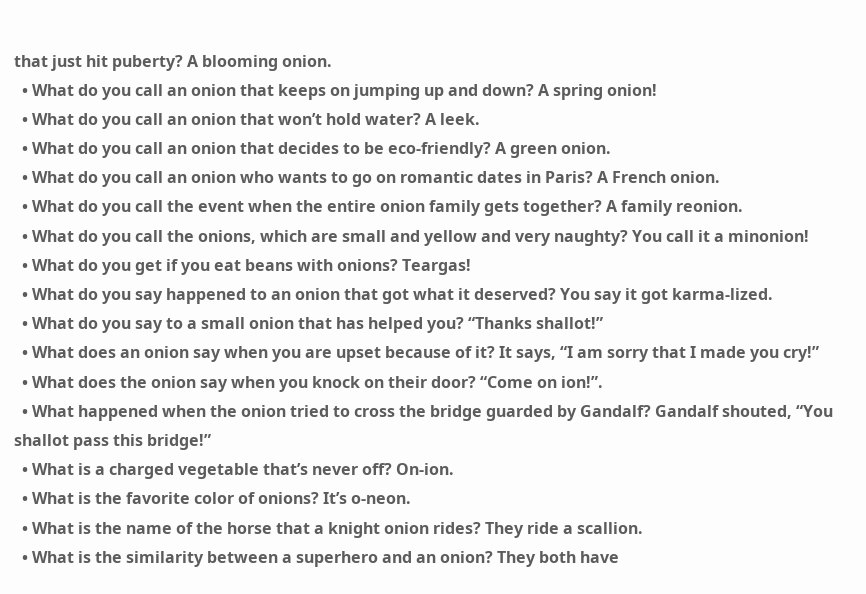that just hit puberty? A blooming onion.
  • What do you call an onion that keeps on jumping up and down? A spring onion!
  • What do you call an onion that won’t hold water? A leek.
  • What do you call an onion that decides to be eco-friendly? A green onion.
  • What do you call an onion who wants to go on romantic dates in Paris? A French onion.
  • What do you call the event when the entire onion family gets together? A family reonion.
  • What do you call the onions, which are small and yellow and very naughty? You call it a minonion!
  • What do you get if you eat beans with onions? Teargas!
  • What do you say happened to an onion that got what it deserved? You say it got karma-lized.
  • What do you say to a small onion that has helped you? “Thanks shallot!”
  • What does an onion say when you are upset because of it? It says, “I am sorry that I made you cry!”
  • What does the onion say when you knock on their door? “Come on ion!”.
  • What happened when the onion tried to cross the bridge guarded by Gandalf? Gandalf shouted, “You shallot pass this bridge!”
  • What is a charged vegetable that’s never off? On-ion.
  • What is the favorite color of onions? It’s o-neon.
  • What is the name of the horse that a knight onion rides? They ride a scallion.
  • What is the similarity between a superhero and an onion? They both have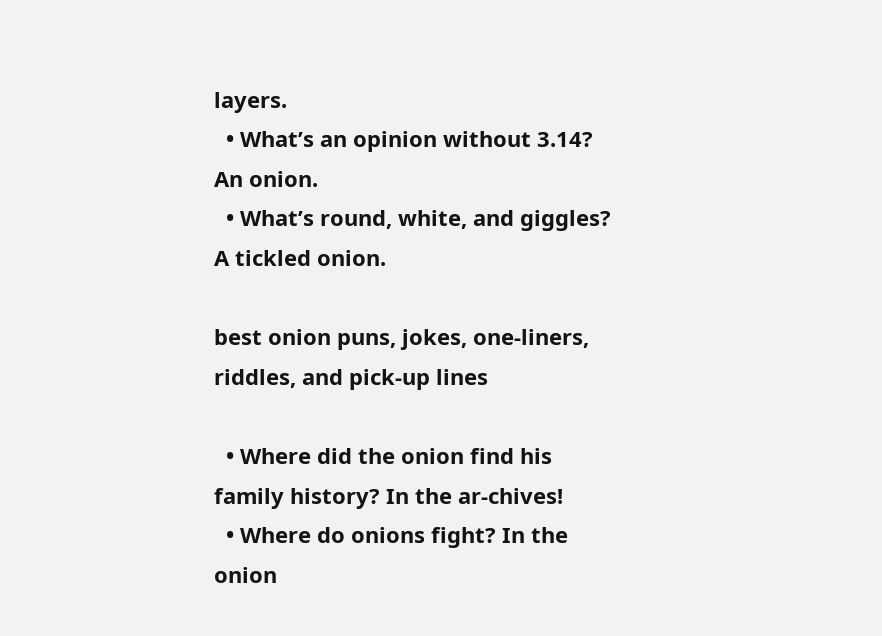layers.
  • What’s an opinion without 3.14? An onion.
  • What’s round, white, and giggles? A tickled onion.

best onion puns, jokes, one-liners, riddles, and pick-up lines

  • Where did the onion find his family history? In the ar-chives!
  • Where do onions fight? In the onion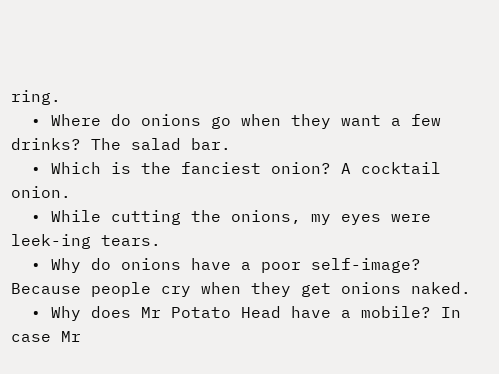ring.
  • Where do onions go when they want a few drinks? The salad bar.
  • Which is the fanciest onion? A cocktail onion.
  • While cutting the onions, my eyes were leek-ing tears.
  • Why do onions have a poor self-image? Because people cry when they get onions naked.
  • Why does Mr Potato Head have a mobile? In case Mr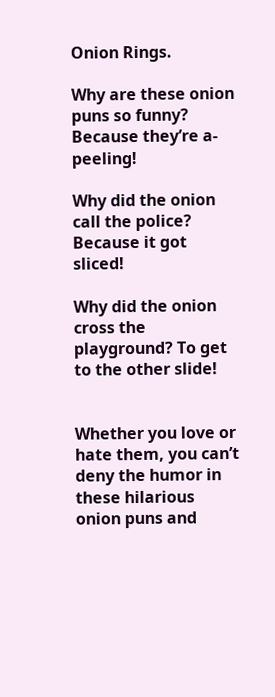Onion Rings.

Why are these onion puns so funny? Because they’re a-peeling!

Why did the onion call the police? Because it got sliced!

Why did the onion cross the playground? To get to the other slide!


Whether you love or hate them, you can’t deny the humor in these hilarious onion puns and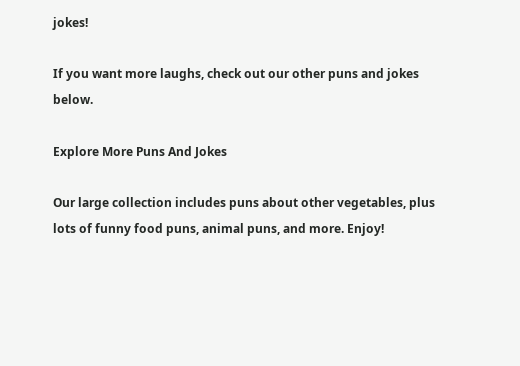jokes!

If you want more laughs, check out our other puns and jokes below.

Explore More Puns And Jokes

Our large collection includes puns about other vegetables, plus lots of funny food puns, animal puns, and more. Enjoy!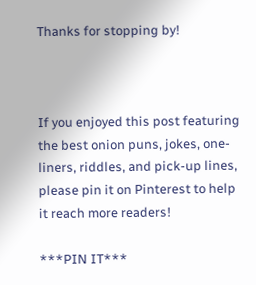Thanks for stopping by!



If you enjoyed this post featuring the best onion puns, jokes, one-liners, riddles, and pick-up lines, please pin it on Pinterest to help it reach more readers!

***PIN IT***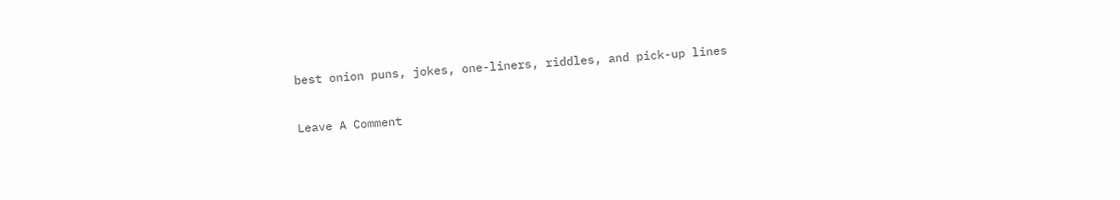best onion puns, jokes, one-liners, riddles, and pick-up lines

Leave A Comment